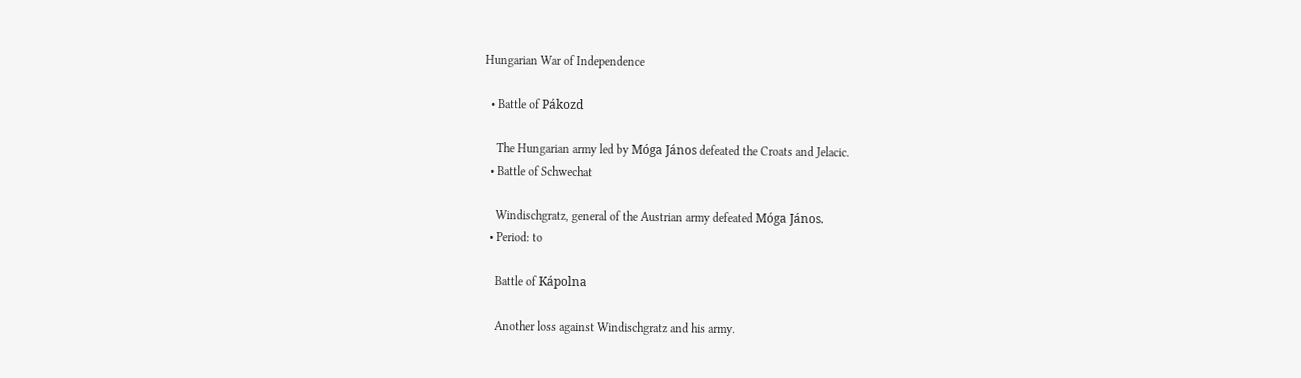Hungarian War of Independence

  • Battle of Pákozd

    The Hungarian army led by Móga János defeated the Croats and Jelacic.
  • Battle of Schwechat

    Windischgratz, general of the Austrian army defeated Móga János.
  • Period: to

    Battle of Kápolna

    Another loss against Windischgratz and his army.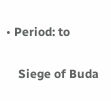• Period: to

    Siege of Buda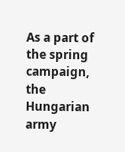As a part of the spring campaign, the Hungarian army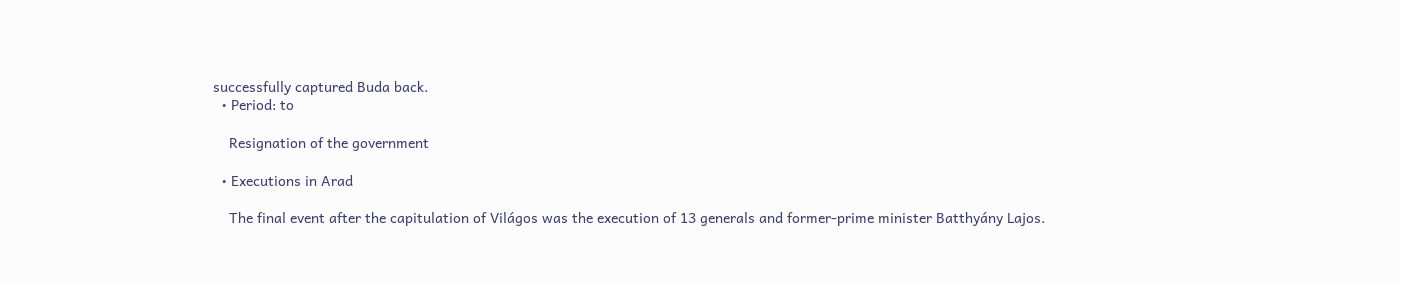successfully captured Buda back.
  • Period: to

    Resignation of the government

  • Executions in Arad

    The final event after the capitulation of Világos was the execution of 13 generals and former-prime minister Batthyány Lajos.